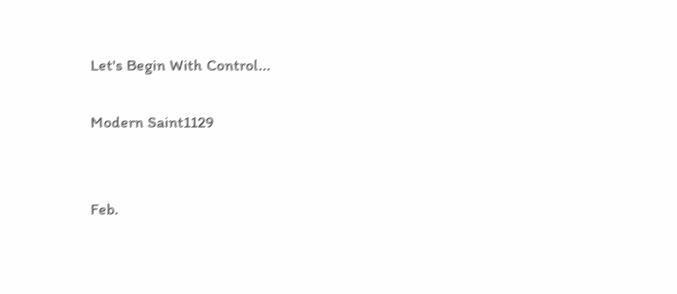Let's Begin With Control...

Modern Saint1129


Feb.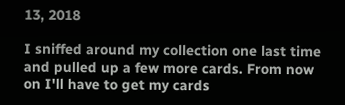13, 2018

I sniffed around my collection one last time and pulled up a few more cards. From now on I'll have to get my cards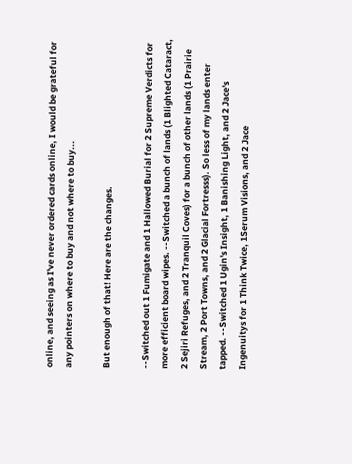online, and seeing as I've never ordered cards online, I would be grateful for any pointers on where to buy and not where to buy...

But enough of that! Here are the changes.

--Switched out 1 Fumigate and 1 Hallowed Burial for 2 Supreme Verdicts for more efficient board wipes. --Switched a bunch of lands (1 Blighted Cataract, 2 Sejiri Refuges, and 2 Tranquil Coves) for a bunch of other lands (1 Prairie Stream, 2 Port Towns, and 2 Glacial Fortresss). So less of my lands enter tapped. --Switched 1 Ugin's Insight, 1 Banishing Light, and 2 Jace's Ingenuitys for 1 Think Twice, 1Serum Visions, and 2 Jace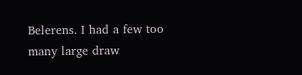Belerens. I had a few too many large draw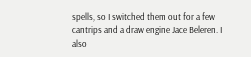spells, so I switched them out for a few cantrips and a draw engine Jace Beleren. I also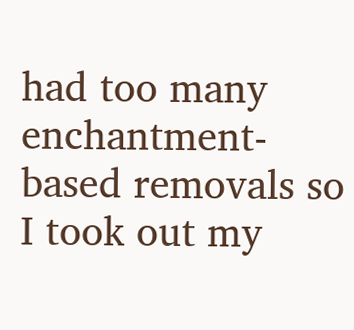had too many enchantment-based removals so I took out my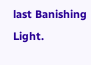last Banishing Light.